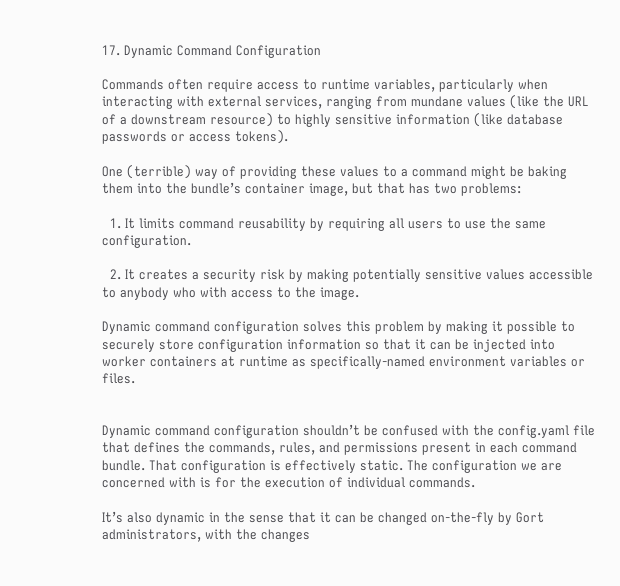17. Dynamic Command Configuration

Commands often require access to runtime variables, particularly when interacting with external services, ranging from mundane values (like the URL of a downstream resource) to highly sensitive information (like database passwords or access tokens).

One (terrible) way of providing these values to a command might be baking them into the bundle’s container image, but that has two problems:

  1. It limits command reusability by requiring all users to use the same configuration.

  2. It creates a security risk by making potentially sensitive values accessible to anybody who with access to the image.

Dynamic command configuration solves this problem by making it possible to securely store configuration information so that it can be injected into worker containers at runtime as specifically-named environment variables or files.


Dynamic command configuration shouldn’t be confused with the config.yaml file that defines the commands, rules, and permissions present in each command bundle. That configuration is effectively static. The configuration we are concerned with is for the execution of individual commands.

It’s also dynamic in the sense that it can be changed on-the-fly by Gort administrators, with the changes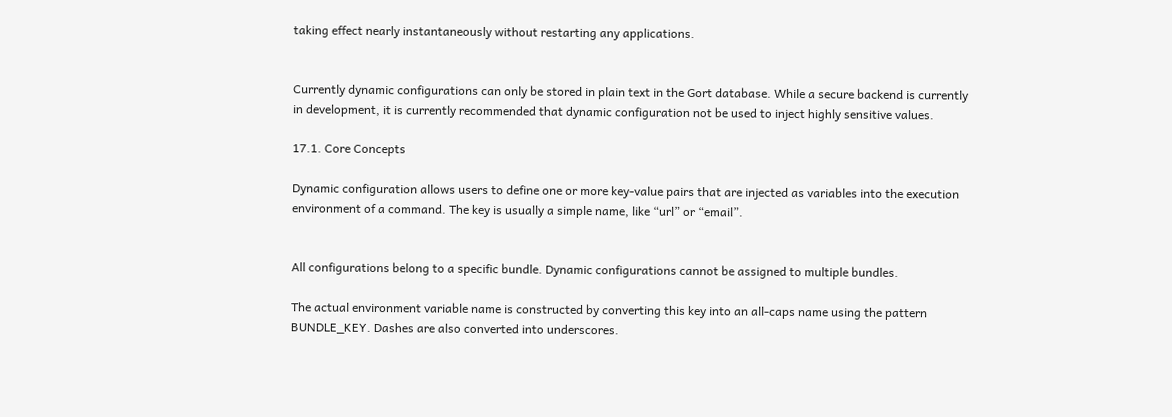taking effect nearly instantaneously without restarting any applications.


Currently dynamic configurations can only be stored in plain text in the Gort database. While a secure backend is currently in development, it is currently recommended that dynamic configuration not be used to inject highly sensitive values.

17.1. Core Concepts

Dynamic configuration allows users to define one or more key-value pairs that are injected as variables into the execution environment of a command. The key is usually a simple name, like “url” or “email”.


All configurations belong to a specific bundle. Dynamic configurations cannot be assigned to multiple bundles.

The actual environment variable name is constructed by converting this key into an all-caps name using the pattern BUNDLE_KEY. Dashes are also converted into underscores.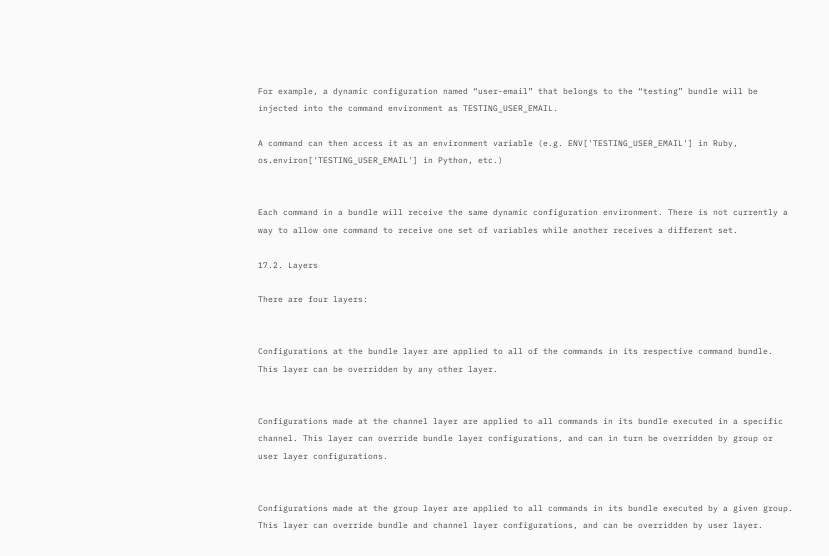For example, a dynamic configuration named “user-email” that belongs to the “testing” bundle will be injected into the command environment as TESTING_USER_EMAIL.

A command can then access it as an environment variable (e.g. ENV['TESTING_USER_EMAIL'] in Ruby, os.environ['TESTING_USER_EMAIL'] in Python, etc.)


Each command in a bundle will receive the same dynamic configuration environment. There is not currently a way to allow one command to receive one set of variables while another receives a different set.

17.2. Layers

There are four layers:


Configurations at the bundle layer are applied to all of the commands in its respective command bundle. This layer can be overridden by any other layer.


Configurations made at the channel layer are applied to all commands in its bundle executed in a specific channel. This layer can override bundle layer configurations, and can in turn be overridden by group or user layer configurations.


Configurations made at the group layer are applied to all commands in its bundle executed by a given group. This layer can override bundle and channel layer configurations, and can be overridden by user layer.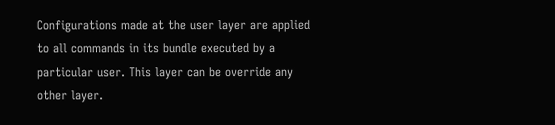Configurations made at the user layer are applied to all commands in its bundle executed by a particular user. This layer can be override any other layer.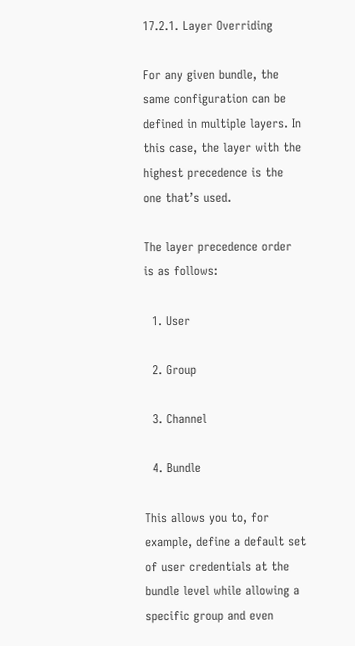17.2.1. Layer Overriding

For any given bundle, the same configuration can be defined in multiple layers. In this case, the layer with the highest precedence is the one that’s used.

The layer precedence order is as follows:

  1. User

  2. Group

  3. Channel

  4. Bundle

This allows you to, for example, define a default set of user credentials at the bundle level while allowing a specific group and even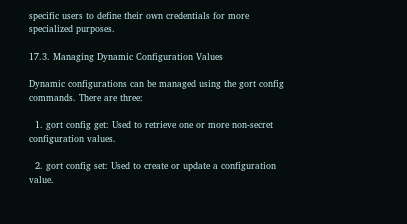specific users to define their own credentials for more specialized purposes.

17.3. Managing Dynamic Configuration Values

Dynamic configurations can be managed using the gort config commands. There are three:

  1. gort config get: Used to retrieve one or more non-secret configuration values.

  2. gort config set: Used to create or update a configuration value.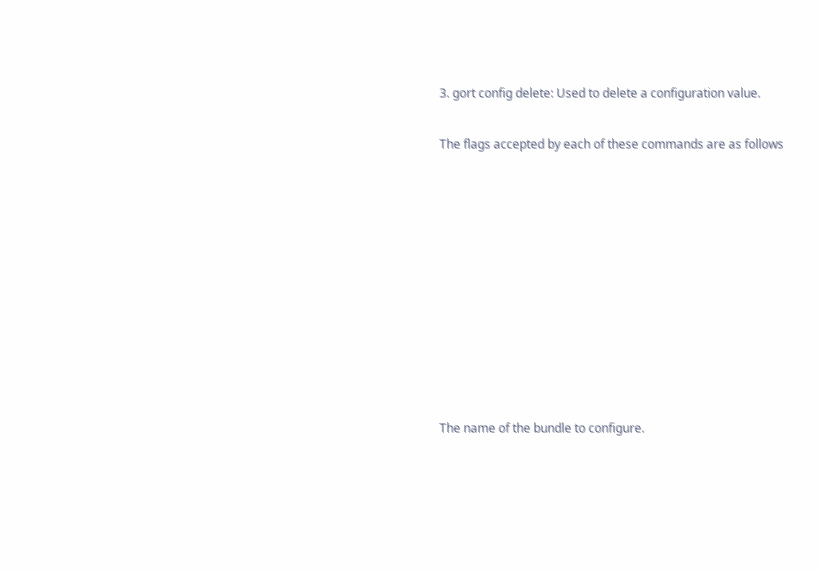3. gort config delete: Used to delete a configuration value.

The flags accepted by each of these commands are as follows










The name of the bundle to configure.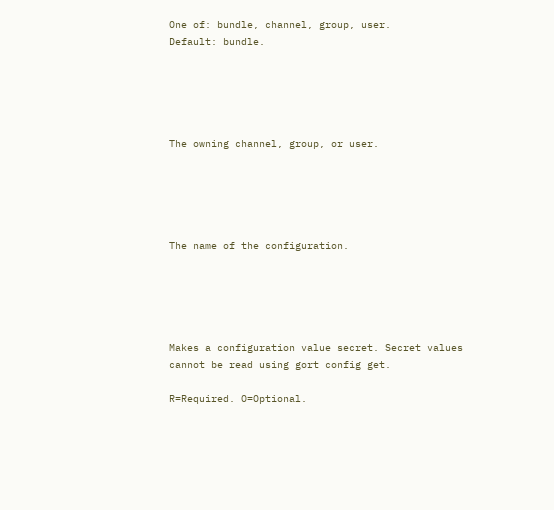One of: bundle, channel, group, user.
Default: bundle.





The owning channel, group, or user.





The name of the configuration.





Makes a configuration value secret. Secret values
cannot be read using gort config get.

R=Required. O=Optional.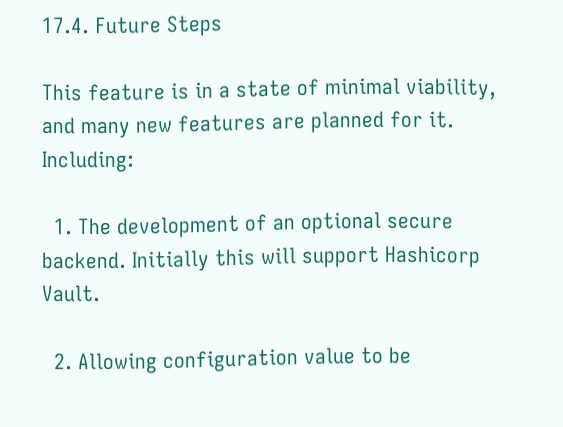17.4. Future Steps

This feature is in a state of minimal viability, and many new features are planned for it. Including:

  1. The development of an optional secure backend. Initially this will support Hashicorp Vault.

  2. Allowing configuration value to be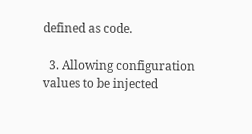defined as code.

  3. Allowing configuration values to be injected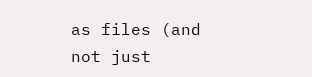as files (and not just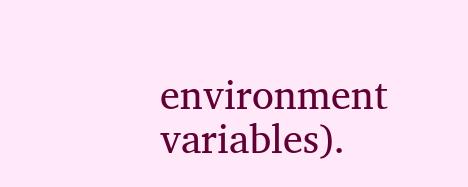environment variables).